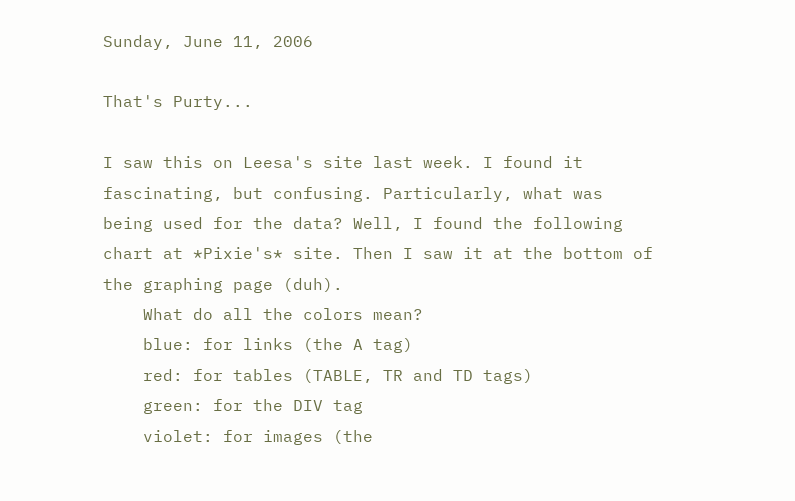Sunday, June 11, 2006

That's Purty...

I saw this on Leesa's site last week. I found it fascinating, but confusing. Particularly, what was being used for the data? Well, I found the following chart at *Pixie's* site. Then I saw it at the bottom of the graphing page (duh).
    What do all the colors mean?
    blue: for links (the A tag)
    red: for tables (TABLE, TR and TD tags)
    green: for the DIV tag
    violet: for images (the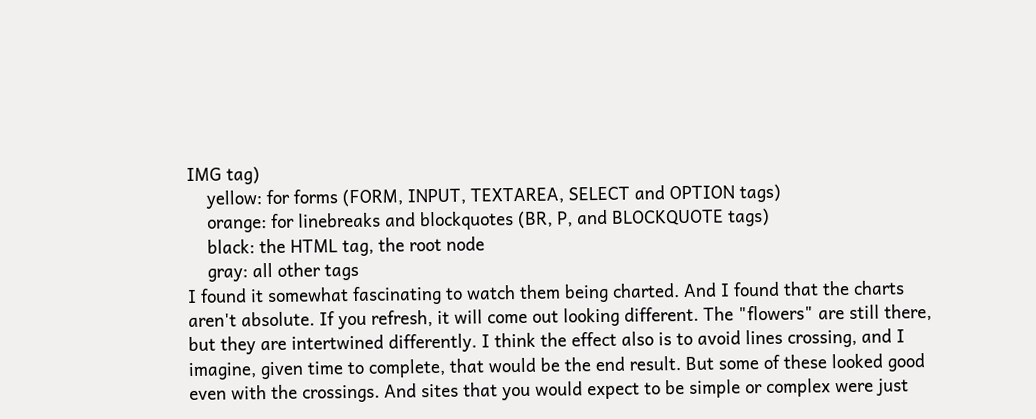IMG tag)
    yellow: for forms (FORM, INPUT, TEXTAREA, SELECT and OPTION tags)
    orange: for linebreaks and blockquotes (BR, P, and BLOCKQUOTE tags)
    black: the HTML tag, the root node
    gray: all other tags
I found it somewhat fascinating to watch them being charted. And I found that the charts aren't absolute. If you refresh, it will come out looking different. The "flowers" are still there, but they are intertwined differently. I think the effect also is to avoid lines crossing, and I imagine, given time to complete, that would be the end result. But some of these looked good even with the crossings. And sites that you would expect to be simple or complex were just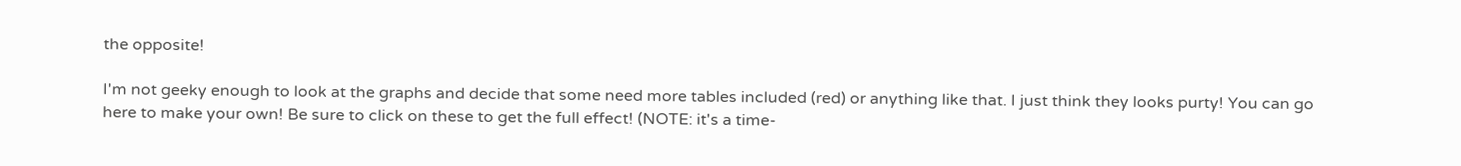the opposite!

I'm not geeky enough to look at the graphs and decide that some need more tables included (red) or anything like that. I just think they looks purty! You can go here to make your own! Be sure to click on these to get the full effect! (NOTE: it's a time-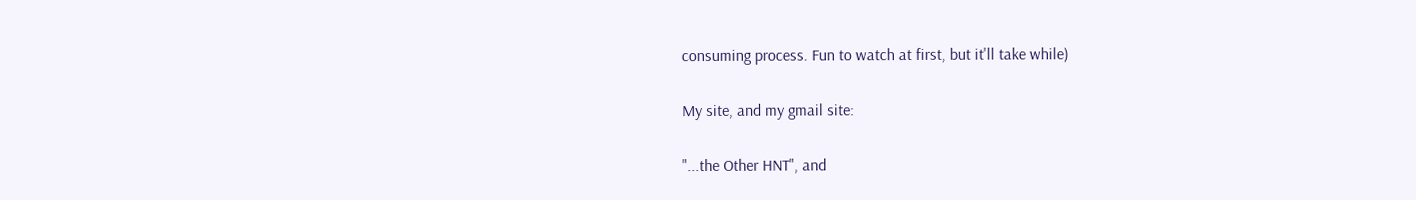consuming process. Fun to watch at first, but it'll take while)

My site, and my gmail site:

"...the Other HNT", and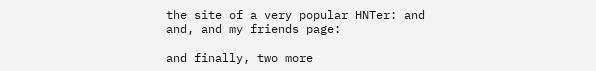the site of a very popular HNTer: and and, and my friends page:

and finally, two more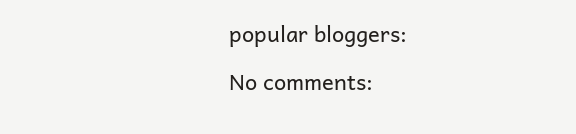popular bloggers:

No comments: